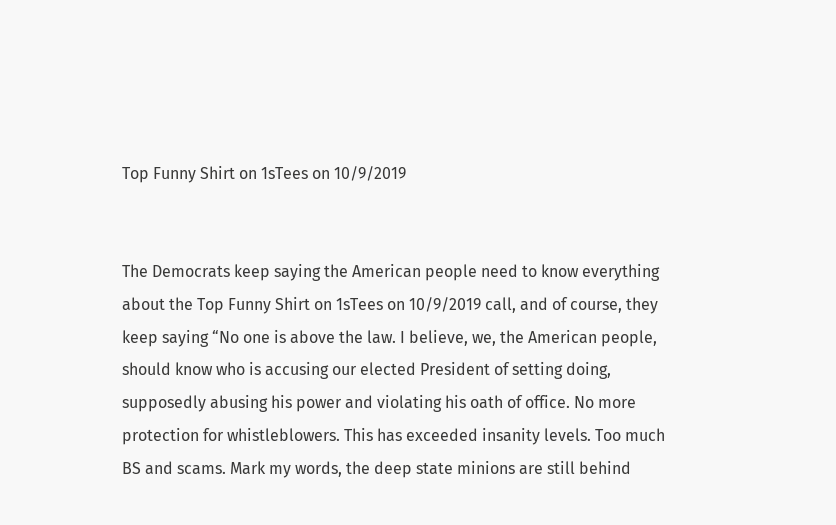Top Funny Shirt on 1sTees on 10/9/2019


The Democrats keep saying the American people need to know everything about the Top Funny Shirt on 1sTees on 10/9/2019 call, and of course, they keep saying “No one is above the law. I believe, we, the American people, should know who is accusing our elected President of setting doing, supposedly abusing his power and violating his oath of office. No more protection for whistleblowers. This has exceeded insanity levels. Too much BS and scams. Mark my words, the deep state minions are still behind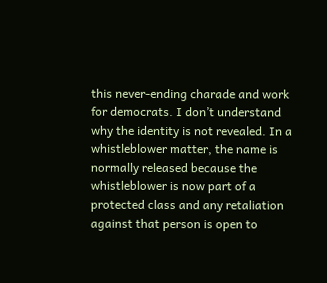this never-ending charade and work for democrats. I don’t understand why the identity is not revealed. In a whistleblower matter, the name is normally released because the whistleblower is now part of a protected class and any retaliation against that person is open to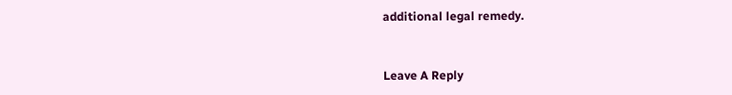additional legal remedy.


Leave A Reply